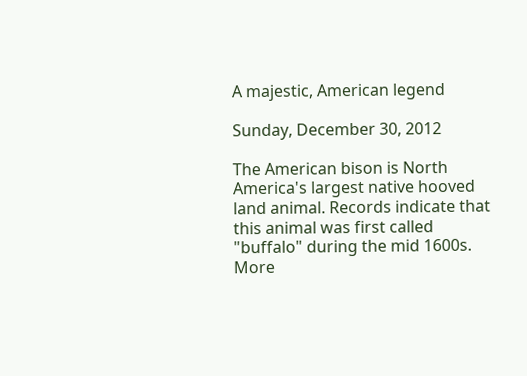A majestic, American legend

Sunday, December 30, 2012

The American bison is North America's largest native hooved land animal. Records indicate that this animal was first called "buffalo" during the mid 1600s. More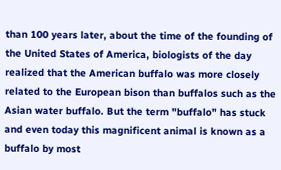than 100 years later, about the time of the founding of the United States of America, biologists of the day realized that the American buffalo was more closely related to the European bison than buffalos such as the Asian water buffalo. But the term "buffalo" has stuck and even today this magnificent animal is known as a buffalo by most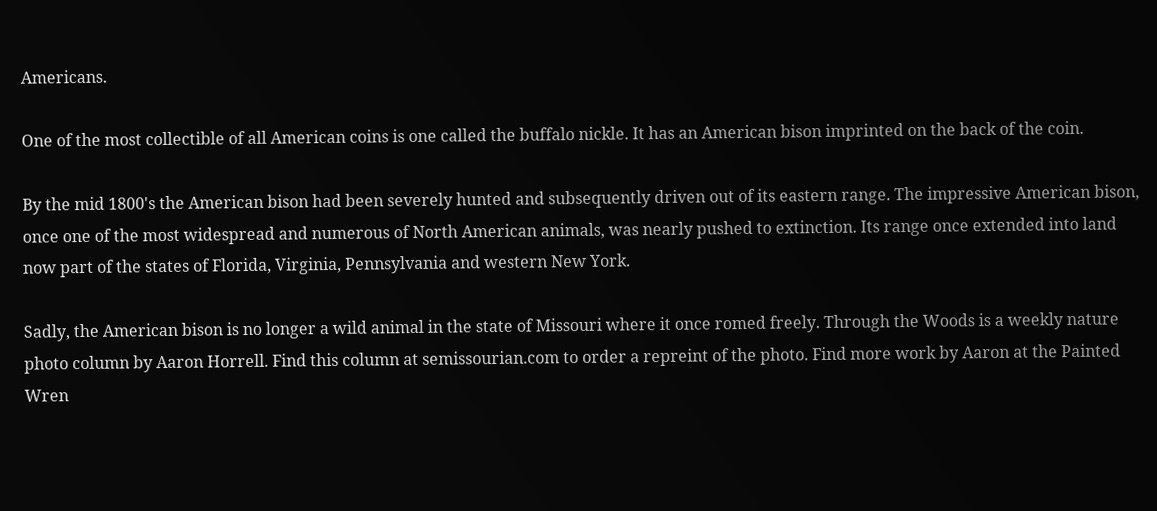Americans.

One of the most collectible of all American coins is one called the buffalo nickle. It has an American bison imprinted on the back of the coin.

By the mid 1800's the American bison had been severely hunted and subsequently driven out of its eastern range. The impressive American bison, once one of the most widespread and numerous of North American animals, was nearly pushed to extinction. Its range once extended into land now part of the states of Florida, Virginia, Pennsylvania and western New York.

Sadly, the American bison is no longer a wild animal in the state of Missouri where it once romed freely. Through the Woods is a weekly nature photo column by Aaron Horrell. Find this column at semissourian.com to order a repreint of the photo. Find more work by Aaron at the Painted Wren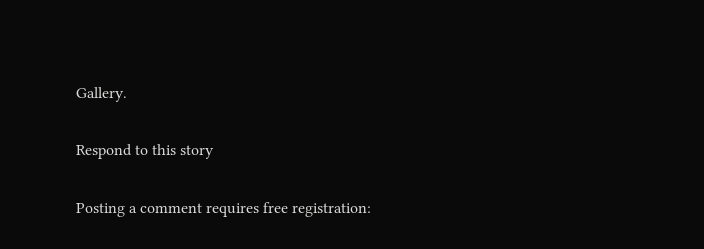Gallery.

Respond to this story

Posting a comment requires free registration: